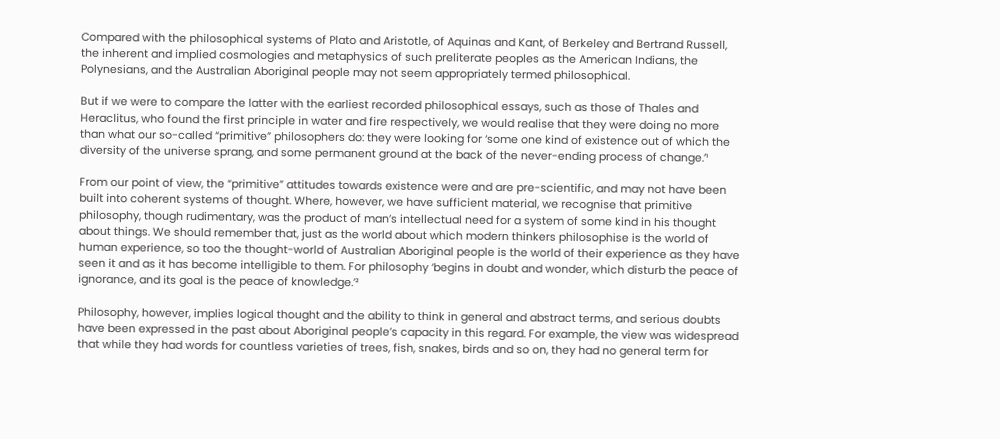Compared with the philosophical systems of Plato and Aristotle, of Aquinas and Kant, of Berkeley and Bertrand Russell, the inherent and implied cosmologies and metaphysics of such preliterate peoples as the American Indians, the Polynesians, and the Australian Aboriginal people may not seem appropriately termed philosophical.

But if we were to compare the latter with the earliest recorded philosophical essays, such as those of Thales and Heraclitus, who found the first principle in water and fire respectively, we would realise that they were doing no more than what our so-called “primitive” philosophers do: they were looking for ‘some one kind of existence out of which the diversity of the universe sprang, and some permanent ground at the back of the never-ending process of change.’¹

From our point of view, the “primitive” attitudes towards existence were and are pre-scientific, and may not have been built into coherent systems of thought. Where, however, we have sufficient material, we recognise that primitive philosophy, though rudimentary, was the product of man’s intellectual need for a system of some kind in his thought about things. We should remember that, just as the world about which modern thinkers philosophise is the world of human experience, so too the thought-world of Australian Aboriginal people is the world of their experience as they have seen it and as it has become intelligible to them. For philosophy ‘begins in doubt and wonder, which disturb the peace of ignorance, and its goal is the peace of knowledge.’²

Philosophy, however, implies logical thought and the ability to think in general and abstract terms, and serious doubts have been expressed in the past about Aboriginal people’s capacity in this regard. For example, the view was widespread that while they had words for countless varieties of trees, fish, snakes, birds and so on, they had no general term for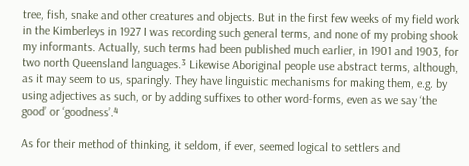tree, fish, snake and other creatures and objects. But in the first few weeks of my field work in the Kimberleys in 1927 I was recording such general terms, and none of my probing shook my informants. Actually, such terms had been published much earlier, in 1901 and 1903, for two north Queensland languages.³ Likewise Aboriginal people use abstract terms, although, as it may seem to us, sparingly. They have linguistic mechanisms for making them, e.g. by using adjectives as such, or by adding suffixes to other word-forms, even as we say ‘the good’ or ‘goodness’.⁴

As for their method of thinking, it seldom, if ever, seemed logical to settlers and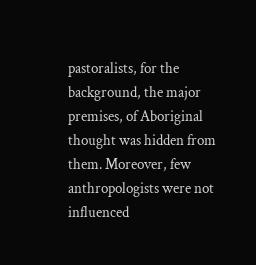pastoralists, for the background, the major premises, of Aboriginal thought was hidden from them. Moreover, few anthropologists were not influenced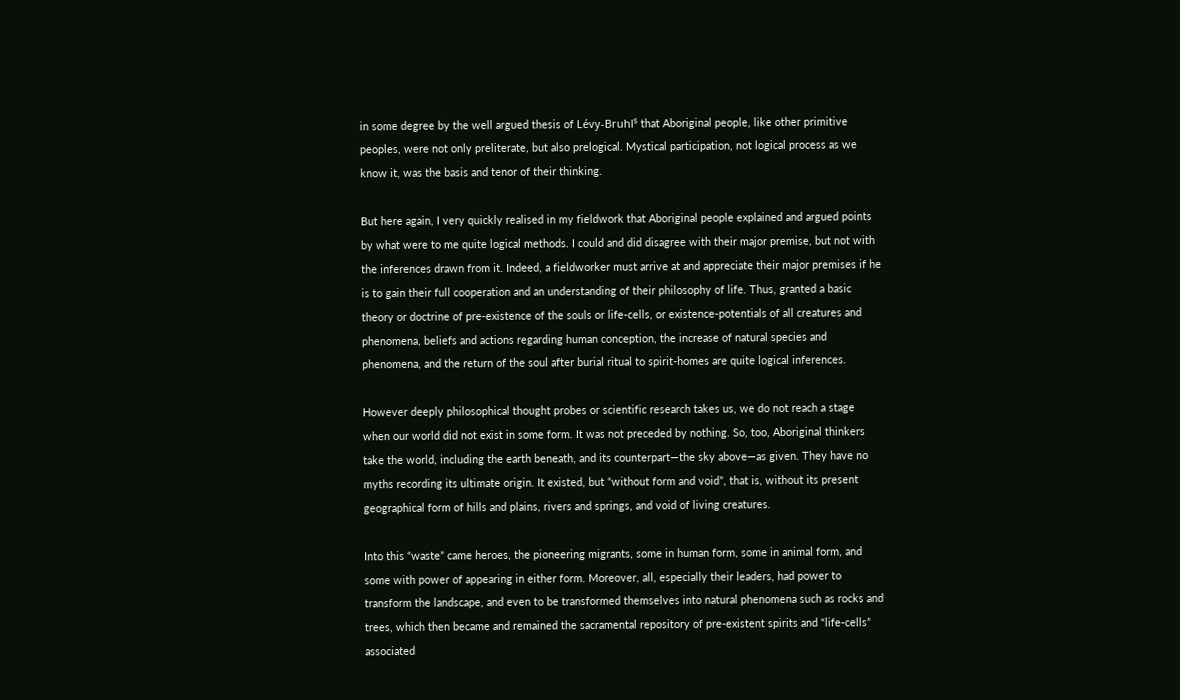in some degree by the well argued thesis of Lévy-Bruhl⁵ that Aboriginal people, like other primitive peoples, were not only preliterate, but also prelogical. Mystical participation, not logical process as we know it, was the basis and tenor of their thinking.

But here again, I very quickly realised in my fieldwork that Aboriginal people explained and argued points by what were to me quite logical methods. I could and did disagree with their major premise, but not with the inferences drawn from it. Indeed, a fieldworker must arrive at and appreciate their major premises if he is to gain their full cooperation and an understanding of their philosophy of life. Thus, granted a basic theory or doctrine of pre-existence of the souls or life-cells, or existence-potentials of all creatures and phenomena, beliefs and actions regarding human conception, the increase of natural species and phenomena, and the return of the soul after burial ritual to spirit-homes are quite logical inferences.

However deeply philosophical thought probes or scientific research takes us, we do not reach a stage when our world did not exist in some form. It was not preceded by nothing. So, too, Aboriginal thinkers take the world, including the earth beneath, and its counterpart—the sky above—as given. They have no myths recording its ultimate origin. It existed, but “without form and void”, that is, without its present geographical form of hills and plains, rivers and springs, and void of living creatures.

Into this “waste” came heroes, the pioneering migrants, some in human form, some in animal form, and some with power of appearing in either form. Moreover, all, especially their leaders, had power to transform the landscape, and even to be transformed themselves into natural phenomena such as rocks and trees, which then became and remained the sacramental repository of pre-existent spirits and “life-cells” associated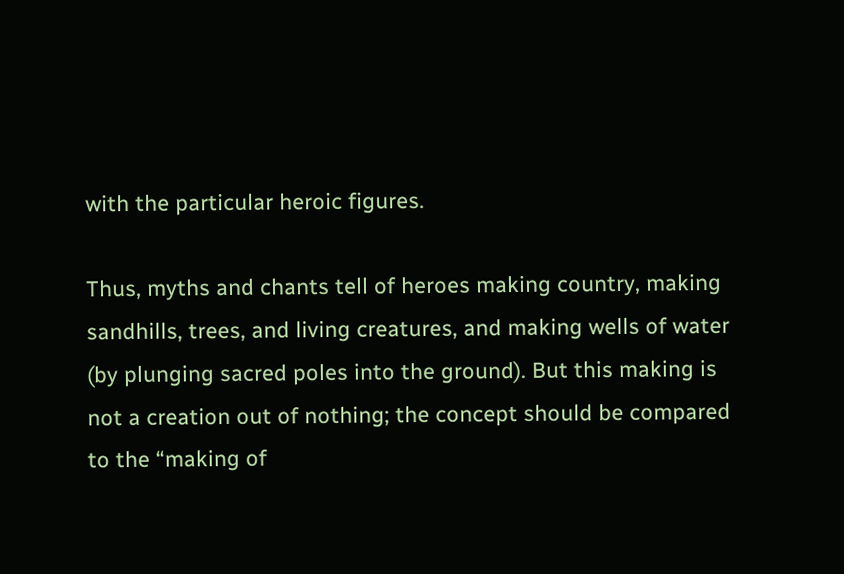with the particular heroic figures.

Thus, myths and chants tell of heroes making country, making sandhills, trees, and living creatures, and making wells of water (by plunging sacred poles into the ground). But this making is not a creation out of nothing; the concept should be compared to the “making of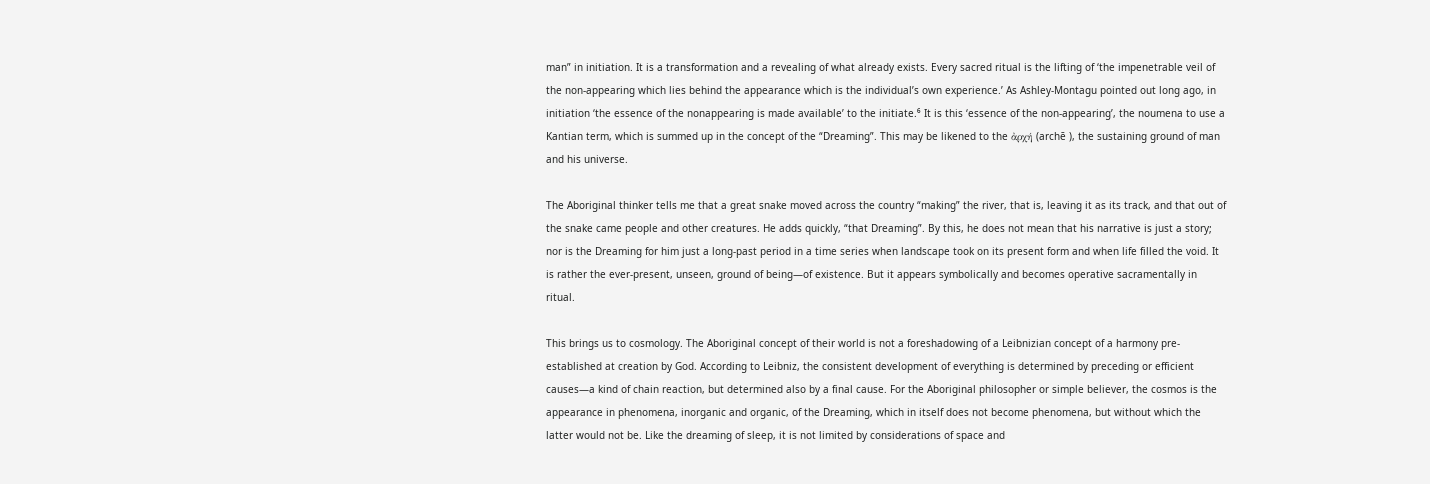man” in initiation. It is a transformation and a revealing of what already exists. Every sacred ritual is the lifting of ‘the impenetrable veil of the non-appearing which lies behind the appearance which is the individual’s own experience.’ As Ashley-Montagu pointed out long ago, in initiation ‘the essence of the nonappearing is made available’ to the initiate.⁶ It is this ‘essence of the non-appearing’, the noumena to use a Kantian term, which is summed up in the concept of the “Dreaming”. This may be likened to the ἀρχή (archē ), the sustaining ground of man and his universe.

The Aboriginal thinker tells me that a great snake moved across the country “making” the river, that is, leaving it as its track, and that out of the snake came people and other creatures. He adds quickly, “that Dreaming”. By this, he does not mean that his narrative is just a story; nor is the Dreaming for him just a long-past period in a time series when landscape took on its present form and when life filled the void. It is rather the ever-present, unseen, ground of being—of existence. But it appears symbolically and becomes operative sacramentally in ritual.

This brings us to cosmology. The Aboriginal concept of their world is not a foreshadowing of a Leibnizian concept of a harmony pre-established at creation by God. According to Leibniz, the consistent development of everything is determined by preceding or efficient causes—a kind of chain reaction, but determined also by a final cause. For the Aboriginal philosopher or simple believer, the cosmos is the appearance in phenomena, inorganic and organic, of the Dreaming, which in itself does not become phenomena, but without which the latter would not be. Like the dreaming of sleep, it is not limited by considerations of space and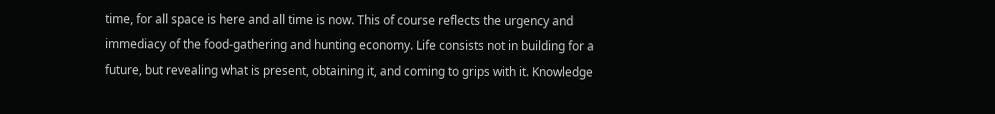time, for all space is here and all time is now. This of course reflects the urgency and immediacy of the food-gathering and hunting economy. Life consists not in building for a future, but revealing what is present, obtaining it, and coming to grips with it. Knowledge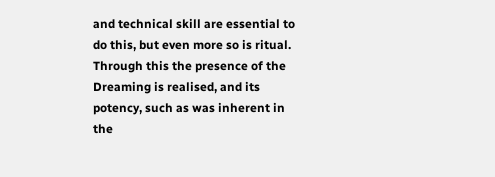and technical skill are essential to do this, but even more so is ritual. Through this the presence of the Dreaming is realised, and its potency, such as was inherent in the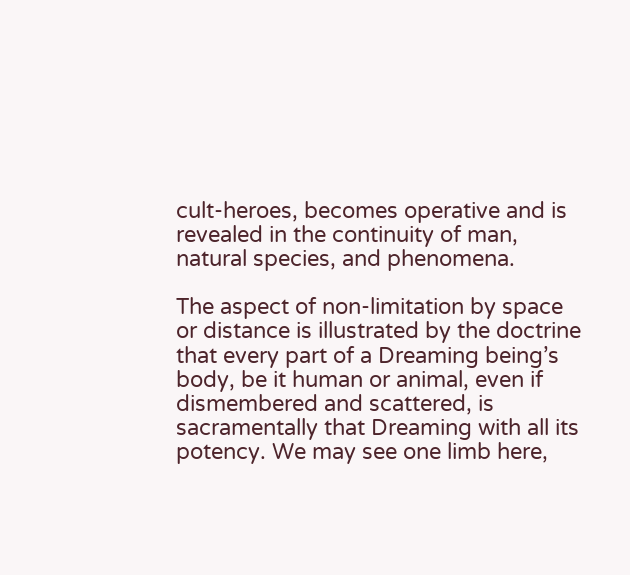cult-heroes, becomes operative and is revealed in the continuity of man, natural species, and phenomena.

The aspect of non-limitation by space or distance is illustrated by the doctrine that every part of a Dreaming being’s body, be it human or animal, even if dismembered and scattered, is sacramentally that Dreaming with all its potency. We may see one limb here,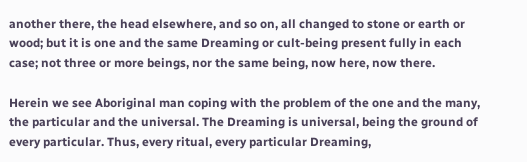another there, the head elsewhere, and so on, all changed to stone or earth or wood; but it is one and the same Dreaming or cult-being present fully in each case; not three or more beings, nor the same being, now here, now there.

Herein we see Aboriginal man coping with the problem of the one and the many, the particular and the universal. The Dreaming is universal, being the ground of every particular. Thus, every ritual, every particular Dreaming,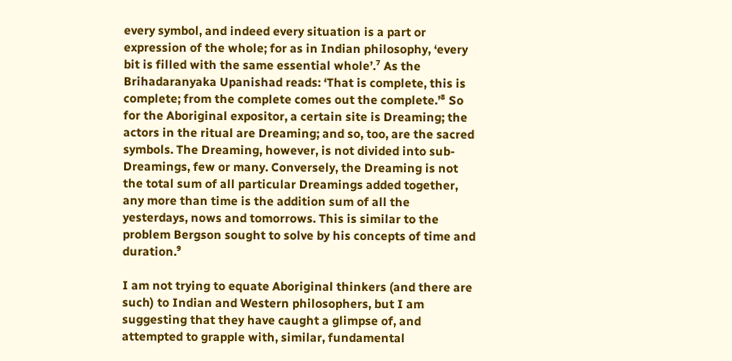every symbol, and indeed every situation is a part or expression of the whole; for as in Indian philosophy, ‘every bit is filled with the same essential whole’.⁷ As the Brihadaranyaka Upanishad reads: ‘That is complete, this is complete; from the complete comes out the complete.’⁸ So for the Aboriginal expositor, a certain site is Dreaming; the actors in the ritual are Dreaming; and so, too, are the sacred symbols. The Dreaming, however, is not divided into sub-Dreamings, few or many. Conversely, the Dreaming is not the total sum of all particular Dreamings added together, any more than time is the addition sum of all the yesterdays, nows and tomorrows. This is similar to the problem Bergson sought to solve by his concepts of time and duration.⁹

I am not trying to equate Aboriginal thinkers (and there are such) to Indian and Western philosophers, but I am suggesting that they have caught a glimpse of, and attempted to grapple with, similar, fundamental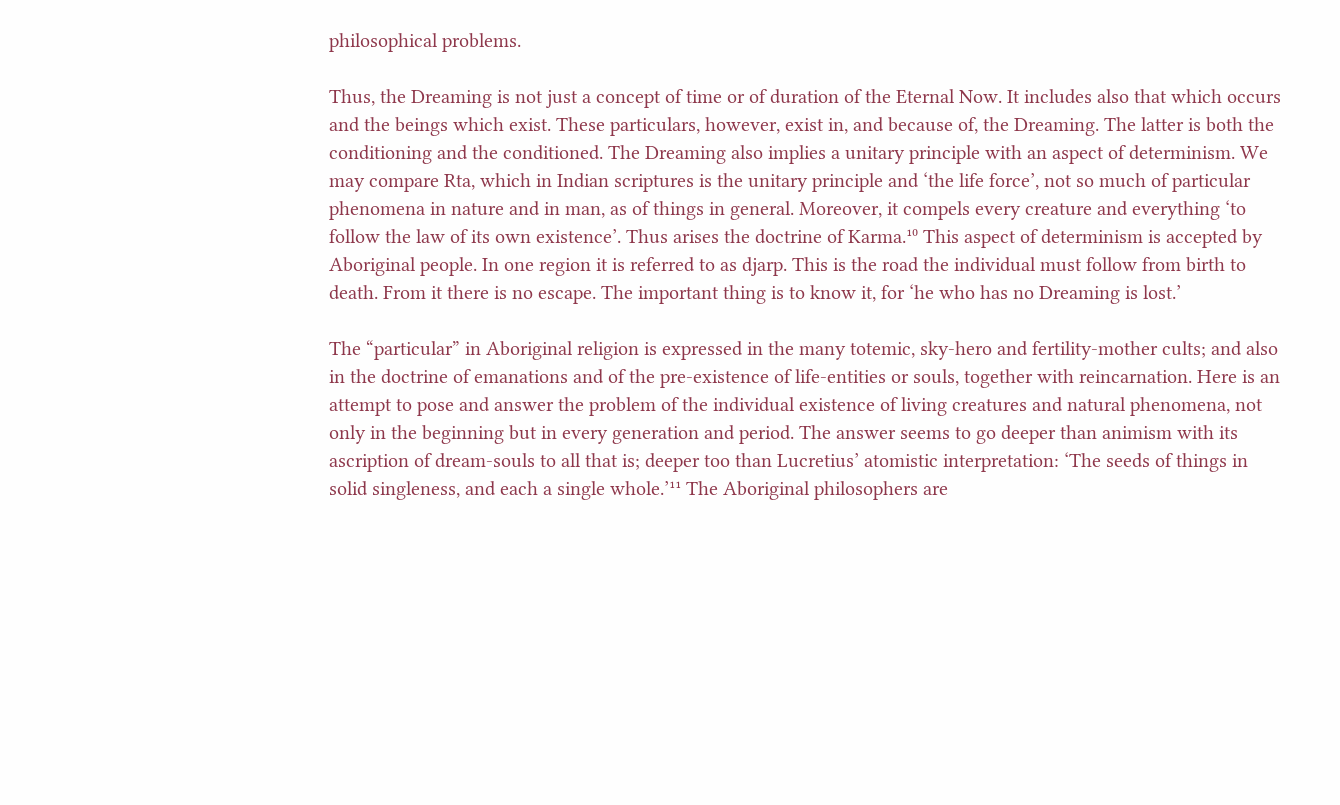philosophical problems.

Thus, the Dreaming is not just a concept of time or of duration of the Eternal Now. It includes also that which occurs and the beings which exist. These particulars, however, exist in, and because of, the Dreaming. The latter is both the conditioning and the conditioned. The Dreaming also implies a unitary principle with an aspect of determinism. We may compare Rta, which in Indian scriptures is the unitary principle and ‘the life force’, not so much of particular phenomena in nature and in man, as of things in general. Moreover, it compels every creature and everything ‘to follow the law of its own existence’. Thus arises the doctrine of Karma.¹⁰ This aspect of determinism is accepted by Aboriginal people. In one region it is referred to as djarp. This is the road the individual must follow from birth to death. From it there is no escape. The important thing is to know it, for ‘he who has no Dreaming is lost.’

The “particular” in Aboriginal religion is expressed in the many totemic, sky-hero and fertility-mother cults; and also in the doctrine of emanations and of the pre-existence of life-entities or souls, together with reincarnation. Here is an attempt to pose and answer the problem of the individual existence of living creatures and natural phenomena, not only in the beginning but in every generation and period. The answer seems to go deeper than animism with its ascription of dream-souls to all that is; deeper too than Lucretius’ atomistic interpretation: ‘The seeds of things in solid singleness, and each a single whole.’¹¹ The Aboriginal philosophers are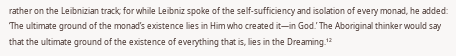rather on the Leibnizian track; for while Leibniz spoke of the self-sufficiency and isolation of every monad, he added: ‘The ultimate ground of the monad’s existence lies in Him who created it—in God.’ The Aboriginal thinker would say that the ultimate ground of the existence of everything that is, lies in the Dreaming.¹²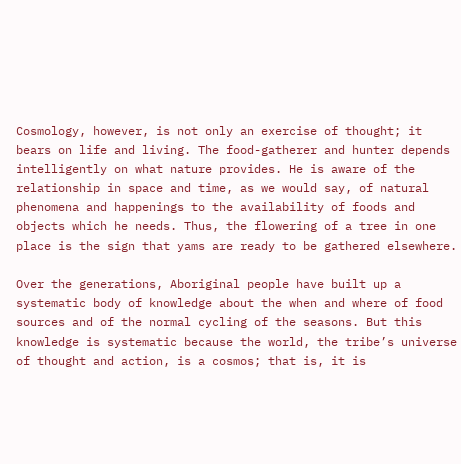Cosmology, however, is not only an exercise of thought; it bears on life and living. The food-gatherer and hunter depends intelligently on what nature provides. He is aware of the relationship in space and time, as we would say, of natural phenomena and happenings to the availability of foods and objects which he needs. Thus, the flowering of a tree in one place is the sign that yams are ready to be gathered elsewhere.

Over the generations, Aboriginal people have built up a systematic body of knowledge about the when and where of food sources and of the normal cycling of the seasons. But this knowledge is systematic because the world, the tribe’s universe of thought and action, is a cosmos; that is, it is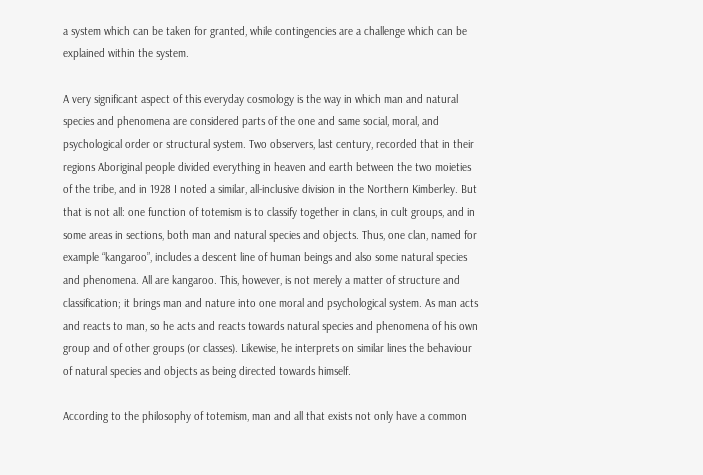a system which can be taken for granted, while contingencies are a challenge which can be explained within the system.

A very significant aspect of this everyday cosmology is the way in which man and natural species and phenomena are considered parts of the one and same social, moral, and psychological order or structural system. Two observers, last century, recorded that in their regions Aboriginal people divided everything in heaven and earth between the two moieties of the tribe, and in 1928 I noted a similar, all-inclusive division in the Northern Kimberley. But that is not all: one function of totemism is to classify together in clans, in cult groups, and in some areas in sections, both man and natural species and objects. Thus, one clan, named for example “kangaroo”, includes a descent line of human beings and also some natural species and phenomena. All are kangaroo. This, however, is not merely a matter of structure and classification; it brings man and nature into one moral and psychological system. As man acts and reacts to man, so he acts and reacts towards natural species and phenomena of his own group and of other groups (or classes). Likewise, he interprets on similar lines the behaviour of natural species and objects as being directed towards himself.

According to the philosophy of totemism, man and all that exists not only have a common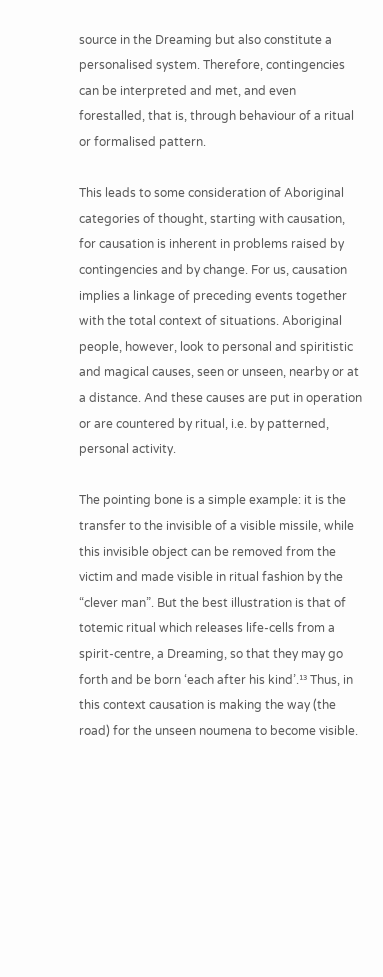source in the Dreaming but also constitute a personalised system. Therefore, contingencies can be interpreted and met, and even forestalled, that is, through behaviour of a ritual or formalised pattern.

This leads to some consideration of Aboriginal categories of thought, starting with causation, for causation is inherent in problems raised by contingencies and by change. For us, causation implies a linkage of preceding events together with the total context of situations. Aboriginal people, however, look to personal and spiritistic and magical causes, seen or unseen, nearby or at a distance. And these causes are put in operation or are countered by ritual, i.e. by patterned, personal activity.

The pointing bone is a simple example: it is the transfer to the invisible of a visible missile, while this invisible object can be removed from the victim and made visible in ritual fashion by the “clever man”. But the best illustration is that of totemic ritual which releases life-cells from a spirit-centre, a Dreaming, so that they may go forth and be born ‘each after his kind’.¹³ Thus, in this context causation is making the way (the road) for the unseen noumena to become visible.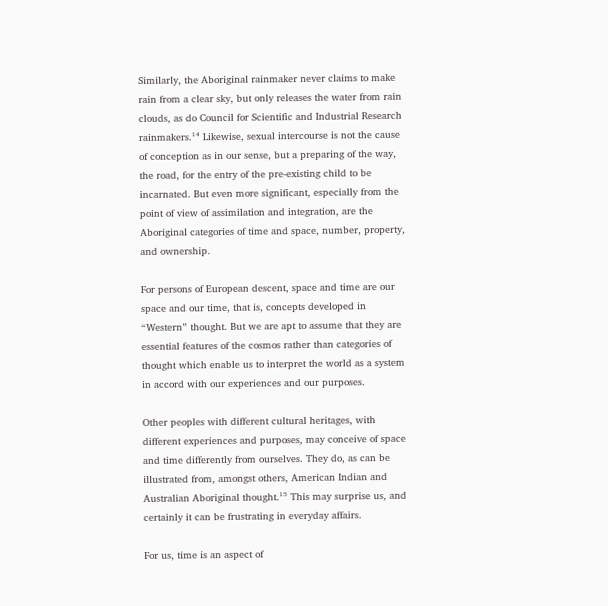Similarly, the Aboriginal rainmaker never claims to make rain from a clear sky, but only releases the water from rain clouds, as do Council for Scientific and Industrial Research rainmakers.¹⁴ Likewise, sexual intercourse is not the cause of conception as in our sense, but a preparing of the way, the road, for the entry of the pre-existing child to be incarnated. But even more significant, especially from the point of view of assimilation and integration, are the Aboriginal categories of time and space, number, property, and ownership.

For persons of European descent, space and time are our space and our time, that is, concepts developed in “Western” thought. But we are apt to assume that they are essential features of the cosmos rather than categories of thought which enable us to interpret the world as a system in accord with our experiences and our purposes.

Other peoples with different cultural heritages, with different experiences and purposes, may conceive of space and time differently from ourselves. They do, as can be illustrated from, amongst others, American Indian and Australian Aboriginal thought.¹⁵ This may surprise us, and certainly it can be frustrating in everyday affairs.

For us, time is an aspect of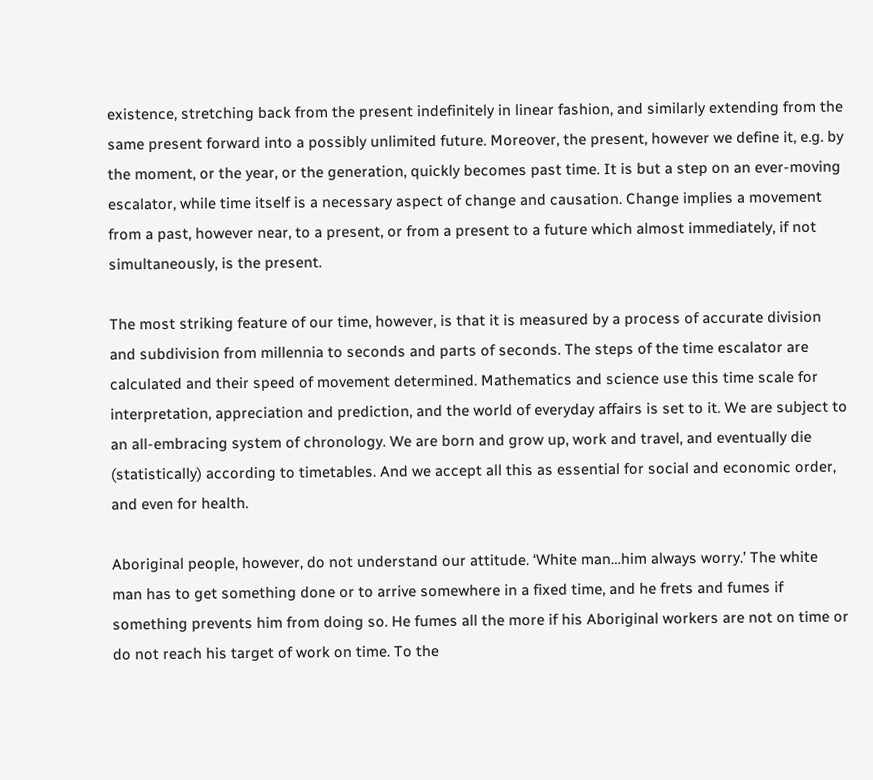existence, stretching back from the present indefinitely in linear fashion, and similarly extending from the same present forward into a possibly unlimited future. Moreover, the present, however we define it, e.g. by the moment, or the year, or the generation, quickly becomes past time. It is but a step on an ever-moving escalator, while time itself is a necessary aspect of change and causation. Change implies a movement from a past, however near, to a present, or from a present to a future which almost immediately, if not simultaneously, is the present.

The most striking feature of our time, however, is that it is measured by a process of accurate division and subdivision from millennia to seconds and parts of seconds. The steps of the time escalator are calculated and their speed of movement determined. Mathematics and science use this time scale for interpretation, appreciation and prediction, and the world of everyday affairs is set to it. We are subject to an all-embracing system of chronology. We are born and grow up, work and travel, and eventually die (statistically) according to timetables. And we accept all this as essential for social and economic order, and even for health.

Aboriginal people, however, do not understand our attitude. ‘White man…him always worry.’ The white man has to get something done or to arrive somewhere in a fixed time, and he frets and fumes if something prevents him from doing so. He fumes all the more if his Aboriginal workers are not on time or do not reach his target of work on time. To the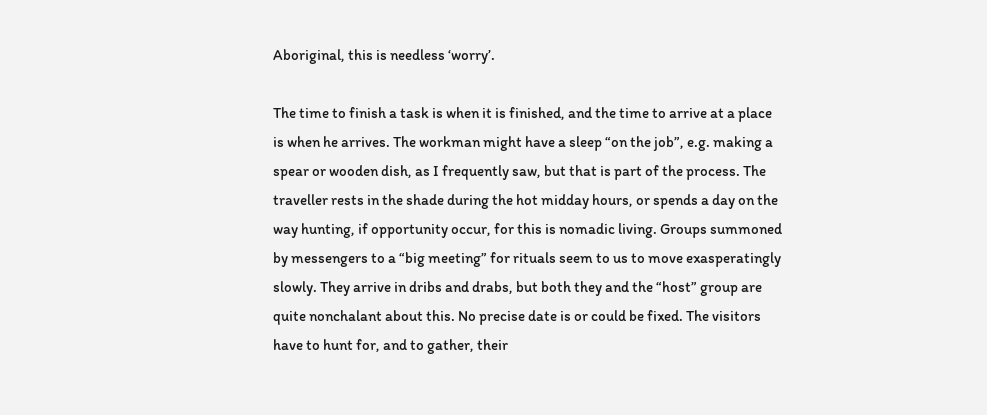Aboriginal, this is needless ‘worry’.

The time to finish a task is when it is finished, and the time to arrive at a place is when he arrives. The workman might have a sleep “on the job”, e.g. making a spear or wooden dish, as I frequently saw, but that is part of the process. The traveller rests in the shade during the hot midday hours, or spends a day on the way hunting, if opportunity occur, for this is nomadic living. Groups summoned by messengers to a “big meeting” for rituals seem to us to move exasperatingly slowly. They arrive in dribs and drabs, but both they and the “host” group are quite nonchalant about this. No precise date is or could be fixed. The visitors have to hunt for, and to gather, their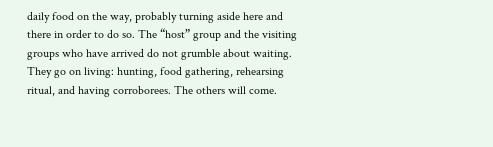daily food on the way, probably turning aside here and there in order to do so. The “host” group and the visiting groups who have arrived do not grumble about waiting. They go on living: hunting, food gathering, rehearsing ritual, and having corroborees. The others will come.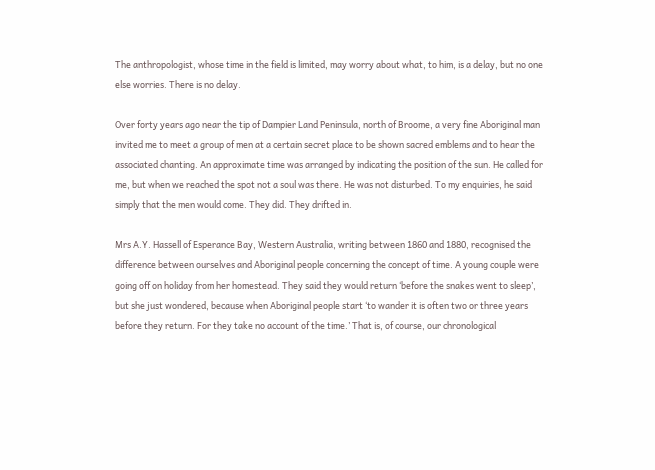The anthropologist, whose time in the field is limited, may worry about what, to him, is a delay, but no one else worries. There is no delay.

Over forty years ago near the tip of Dampier Land Peninsula, north of Broome, a very fine Aboriginal man invited me to meet a group of men at a certain secret place to be shown sacred emblems and to hear the associated chanting. An approximate time was arranged by indicating the position of the sun. He called for me, but when we reached the spot not a soul was there. He was not disturbed. To my enquiries, he said simply that the men would come. They did. They drifted in.

Mrs A.Y. Hassell of Esperance Bay, Western Australia, writing between 1860 and 1880, recognised the difference between ourselves and Aboriginal people concerning the concept of time. A young couple were going off on holiday from her homestead. They said they would return ‘before the snakes went to sleep’, but she just wondered, because when Aboriginal people start ‘to wander it is often two or three years before they return. For they take no account of the time.’ That is, of course, our chronological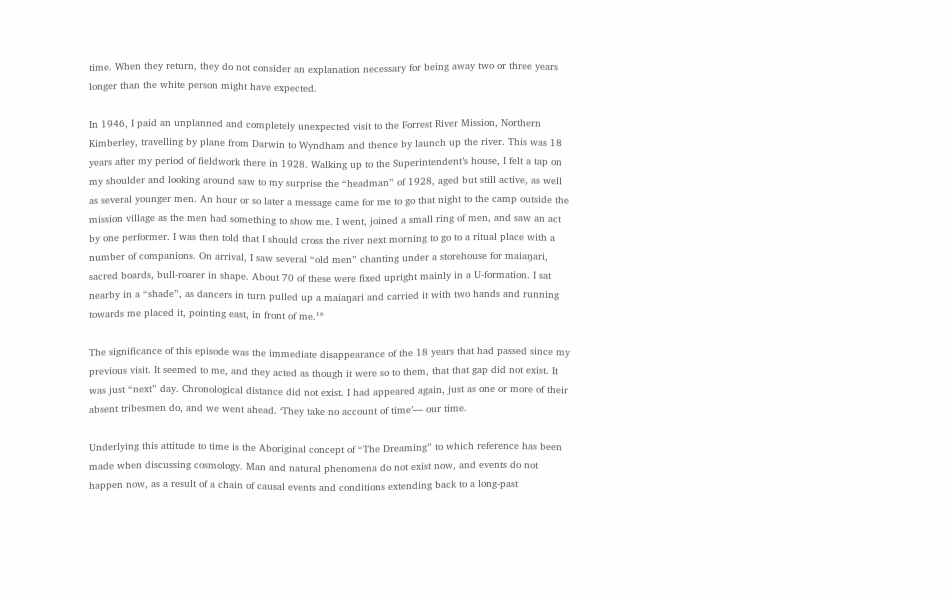time. When they return, they do not consider an explanation necessary for being away two or three years longer than the white person might have expected.

In 1946, I paid an unplanned and completely unexpected visit to the Forrest River Mission, Northern Kimberley, travelling by plane from Darwin to Wyndham and thence by launch up the river. This was 18 years after my period of fieldwork there in 1928. Walking up to the Superintendent’s house, I felt a tap on my shoulder and looking around saw to my surprise the “headman” of 1928, aged but still active, as well as several younger men. An hour or so later a message came for me to go that night to the camp outside the mission village as the men had something to show me. I went, joined a small ring of men, and saw an act by one performer. I was then told that I should cross the river next morning to go to a ritual place with a number of companions. On arrival, I saw several “old men” chanting under a storehouse for maiaŋari, sacred boards, bull-roarer in shape. About 70 of these were fixed upright mainly in a U-formation. I sat nearby in a “shade”, as dancers in turn pulled up a maiaŋari and carried it with two hands and running towards me placed it, pointing east, in front of me.¹⁶

The significance of this episode was the immediate disappearance of the 18 years that had passed since my previous visit. It seemed to me, and they acted as though it were so to them, that that gap did not exist. It was just “next” day. Chronological distance did not exist. I had appeared again, just as one or more of their absent tribesmen do, and we went ahead. ‘They take no account of time’— our time.

Underlying this attitude to time is the Aboriginal concept of “The Dreaming” to which reference has been made when discussing cosmology. Man and natural phenomena do not exist now, and events do not happen now, as a result of a chain of causal events and conditions extending back to a long-past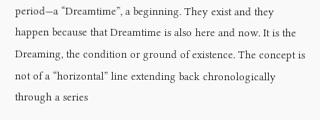period—a “Dreamtime”, a beginning. They exist and they happen because that Dreamtime is also here and now. It is the Dreaming, the condition or ground of existence. The concept is not of a “horizontal” line extending back chronologically through a series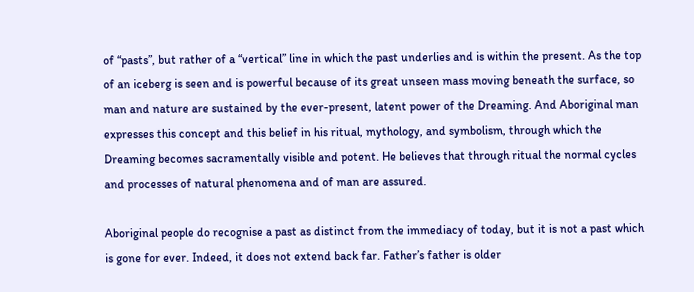of “pasts”, but rather of a “vertical” line in which the past underlies and is within the present. As the top of an iceberg is seen and is powerful because of its great unseen mass moving beneath the surface, so man and nature are sustained by the ever-present, latent power of the Dreaming. And Aboriginal man expresses this concept and this belief in his ritual, mythology, and symbolism, through which the Dreaming becomes sacramentally visible and potent. He believes that through ritual the normal cycles and processes of natural phenomena and of man are assured.

Aboriginal people do recognise a past as distinct from the immediacy of today, but it is not a past which is gone for ever. Indeed, it does not extend back far. Father’s father is older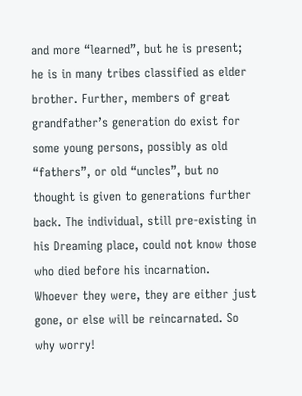and more “learned”, but he is present; he is in many tribes classified as elder brother. Further, members of great grandfather’s generation do exist for some young persons, possibly as old “fathers”, or old “uncles”, but no thought is given to generations further back. The individual, still pre-existing in his Dreaming place, could not know those who died before his incarnation. Whoever they were, they are either just gone, or else will be reincarnated. So why worry!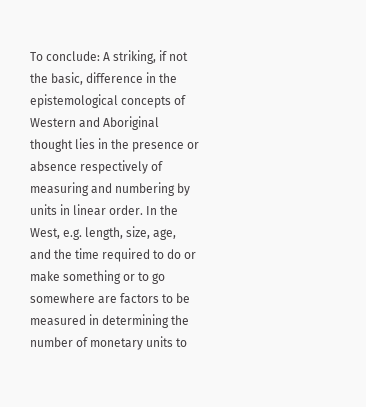To conclude: A striking, if not the basic, difference in the epistemological concepts of Western and Aboriginal thought lies in the presence or absence respectively of measuring and numbering by units in linear order. In the West, e.g. length, size, age, and the time required to do or make something or to go somewhere are factors to be measured in determining the number of monetary units to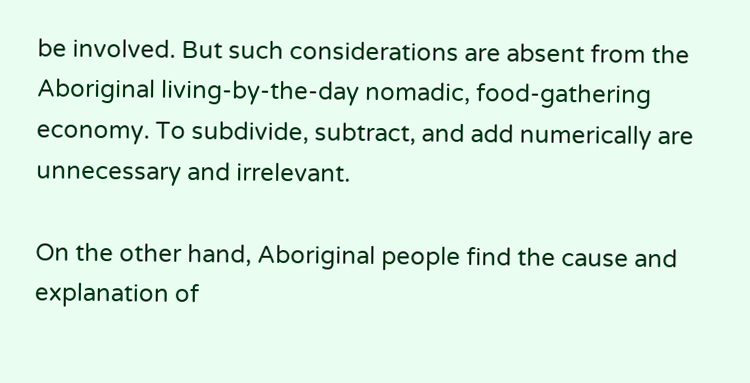be involved. But such considerations are absent from the Aboriginal living-by-the-day nomadic, food-gathering economy. To subdivide, subtract, and add numerically are unnecessary and irrelevant.

On the other hand, Aboriginal people find the cause and explanation of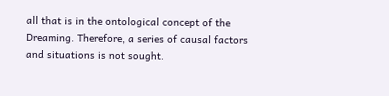all that is in the ontological concept of the Dreaming. Therefore, a series of causal factors and situations is not sought.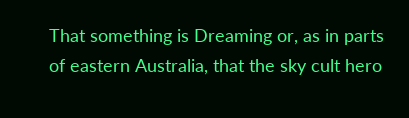That something is Dreaming or, as in parts of eastern Australia, that the sky cult hero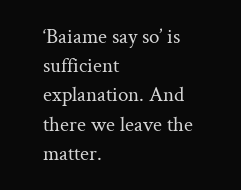‘Baiame say so’ is sufficient explanation. And there we leave the matter.